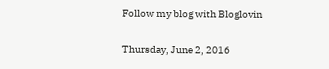Follow my blog with Bloglovin

Thursday, June 2, 2016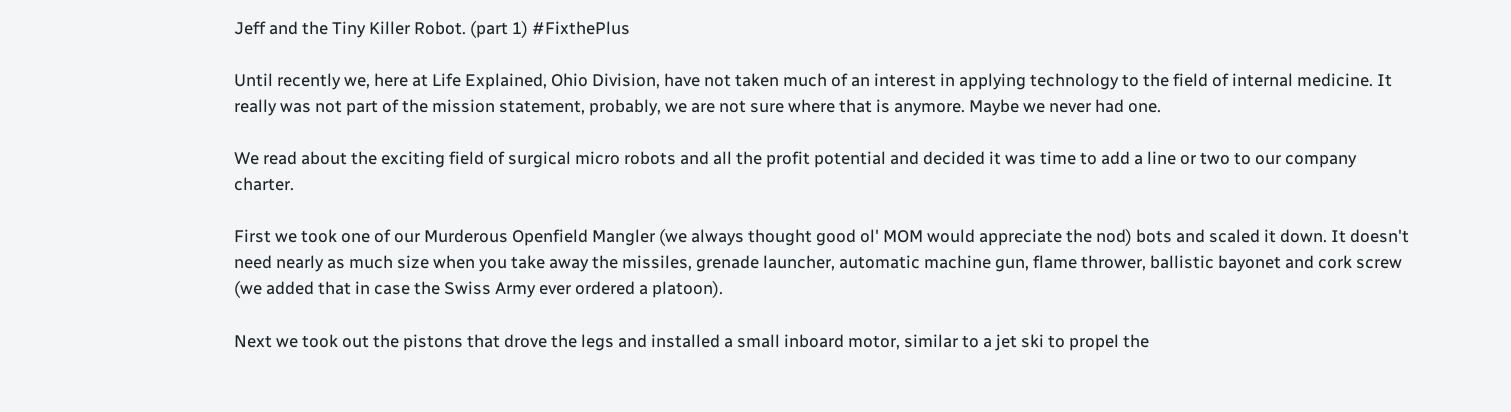Jeff and the Tiny Killer Robot. (part 1) #FixthePlus

Until recently we, here at Life Explained, Ohio Division, have not taken much of an interest in applying technology to the field of internal medicine. It really was not part of the mission statement, probably, we are not sure where that is anymore. Maybe we never had one.

We read about the exciting field of surgical micro robots and all the profit potential and decided it was time to add a line or two to our company charter.

First we took one of our Murderous Openfield Mangler (we always thought good ol' MOM would appreciate the nod) bots and scaled it down. It doesn't need nearly as much size when you take away the missiles, grenade launcher, automatic machine gun, flame thrower, ballistic bayonet and cork screw (we added that in case the Swiss Army ever ordered a platoon).

Next we took out the pistons that drove the legs and installed a small inboard motor, similar to a jet ski to propel the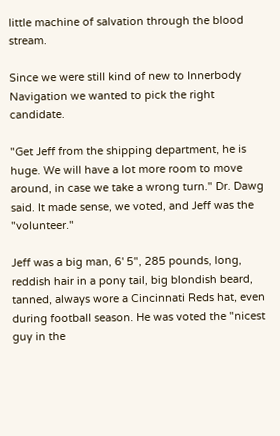little machine of salvation through the blood stream.

Since we were still kind of new to Innerbody Navigation we wanted to pick the right candidate.

"Get Jeff from the shipping department, he is huge. We will have a lot more room to move around, in case we take a wrong turn." Dr. Dawg said. It made sense, we voted, and Jeff was the "volunteer."

Jeff was a big man, 6' 5", 285 pounds, long, reddish hair in a pony tail, big blondish beard, tanned, always wore a Cincinnati Reds hat, even during football season. He was voted the "nicest guy in the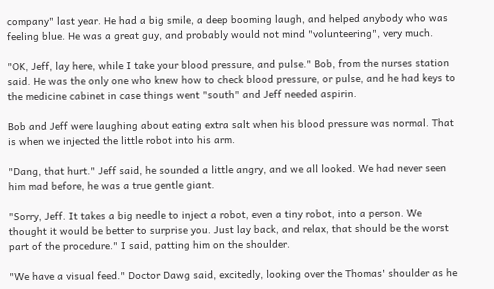company" last year. He had a big smile, a deep booming laugh, and helped anybody who was feeling blue. He was a great guy, and probably would not mind "volunteering", very much.

"OK, Jeff, lay here, while I take your blood pressure, and pulse." Bob, from the nurses station said. He was the only one who knew how to check blood pressure, or pulse, and he had keys to the medicine cabinet in case things went "south" and Jeff needed aspirin.

Bob and Jeff were laughing about eating extra salt when his blood pressure was normal. That is when we injected the little robot into his arm.

"Dang, that hurt." Jeff said, he sounded a little angry, and we all looked. We had never seen him mad before, he was a true gentle giant.

"Sorry, Jeff. It takes a big needle to inject a robot, even a tiny robot, into a person. We thought it would be better to surprise you. Just lay back, and relax, that should be the worst part of the procedure." I said, patting him on the shoulder.

"We have a visual feed." Doctor Dawg said, excitedly, looking over the Thomas' shoulder as he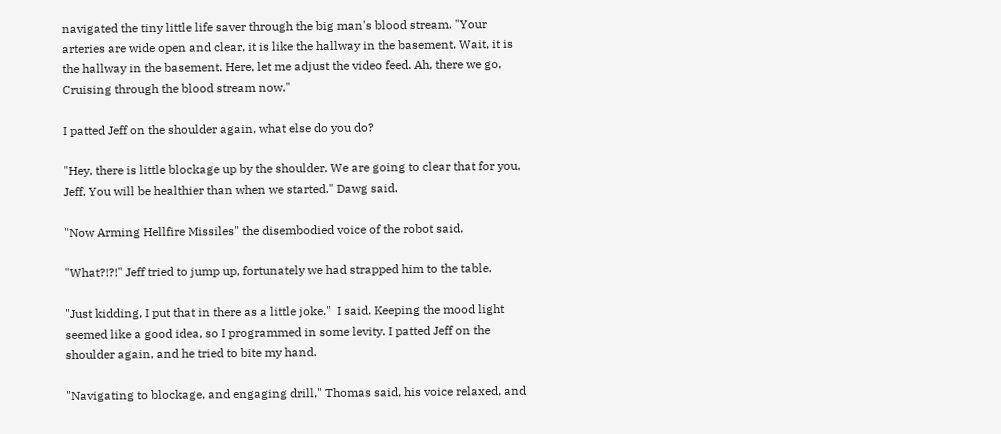navigated the tiny little life saver through the big man's blood stream. "Your arteries are wide open and clear, it is like the hallway in the basement. Wait, it is the hallway in the basement. Here, let me adjust the video feed. Ah, there we go, Cruising through the blood stream now."

I patted Jeff on the shoulder again, what else do you do?

"Hey, there is little blockage up by the shoulder. We are going to clear that for you, Jeff. You will be healthier than when we started." Dawg said.

"Now Arming Hellfire Missiles" the disembodied voice of the robot said.

"What?!?!" Jeff tried to jump up, fortunately we had strapped him to the table.

"Just kidding, I put that in there as a little joke."  I said. Keeping the mood light seemed like a good idea, so I programmed in some levity. I patted Jeff on the shoulder again, and he tried to bite my hand.

"Navigating to blockage, and engaging drill," Thomas said, his voice relaxed, and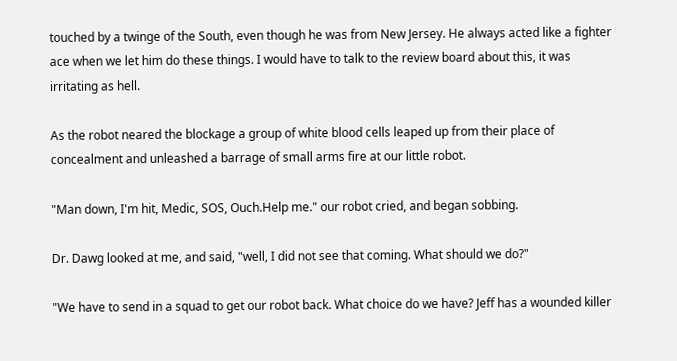touched by a twinge of the South, even though he was from New Jersey. He always acted like a fighter ace when we let him do these things. I would have to talk to the review board about this, it was irritating as hell.

As the robot neared the blockage a group of white blood cells leaped up from their place of concealment and unleashed a barrage of small arms fire at our little robot.

"Man down, I'm hit, Medic, SOS, Ouch.Help me." our robot cried, and began sobbing.

Dr. Dawg looked at me, and said, "well, I did not see that coming. What should we do?"

"We have to send in a squad to get our robot back. What choice do we have? Jeff has a wounded killer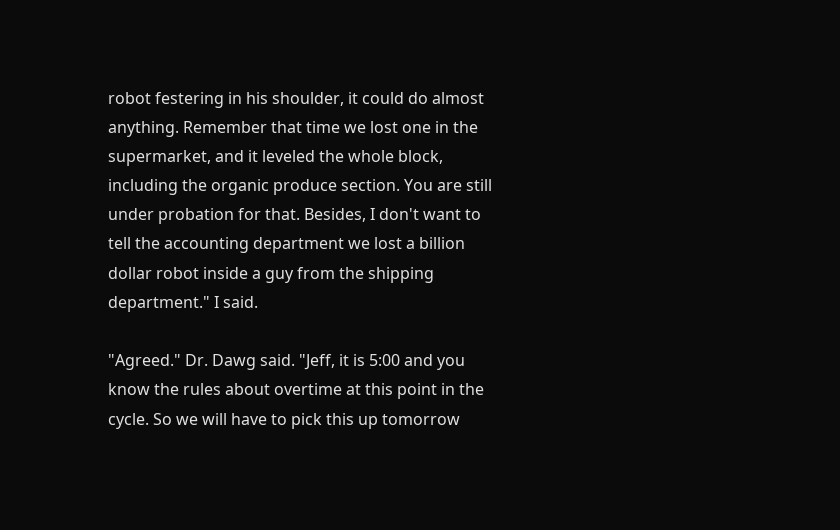robot festering in his shoulder, it could do almost anything. Remember that time we lost one in the supermarket, and it leveled the whole block, including the organic produce section. You are still under probation for that. Besides, I don't want to tell the accounting department we lost a billion dollar robot inside a guy from the shipping department." I said.

"Agreed." Dr. Dawg said. "Jeff, it is 5:00 and you know the rules about overtime at this point in the cycle. So we will have to pick this up tomorrow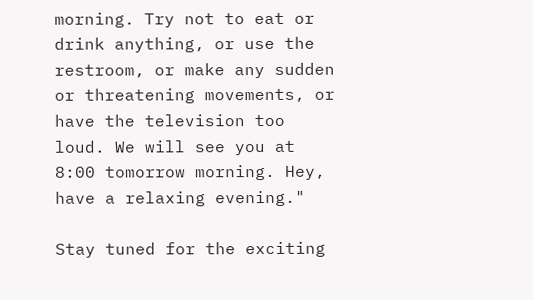morning. Try not to eat or drink anything, or use the restroom, or make any sudden or threatening movements, or have the television too loud. We will see you at 8:00 tomorrow morning. Hey, have a relaxing evening."

Stay tuned for the exciting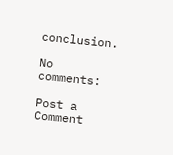conclusion.

No comments:

Post a Comment